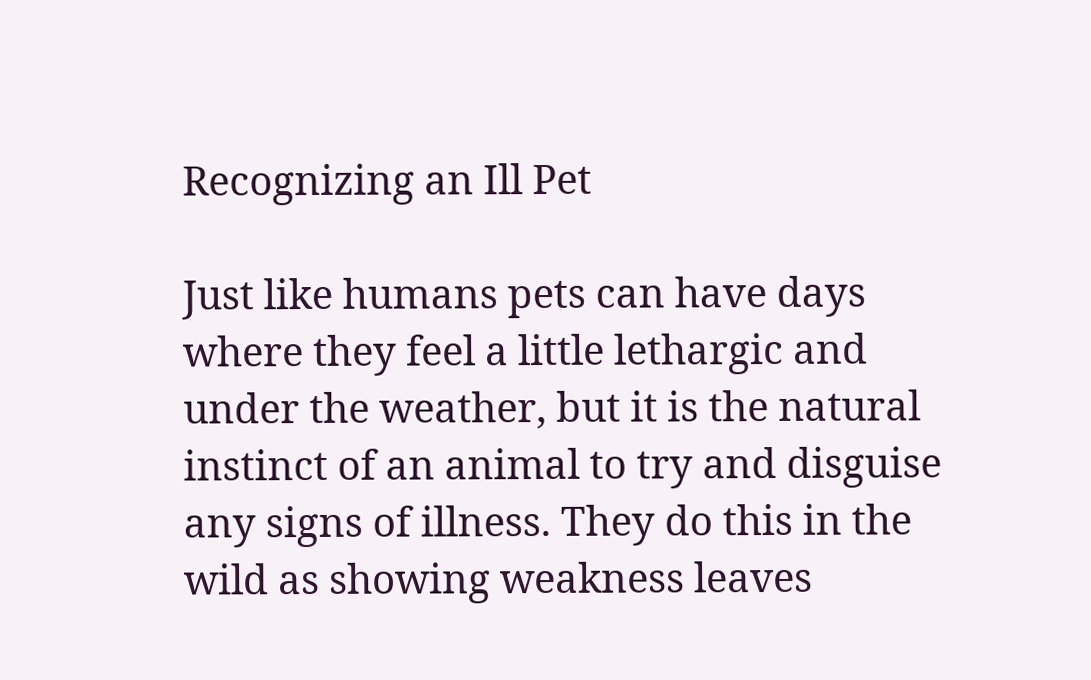Recognizing an Ill Pet

Just like humans pets can have days where they feel a little lethargic and under the weather, but it is the natural instinct of an animal to try and disguise any signs of illness. They do this in the wild as showing weakness leaves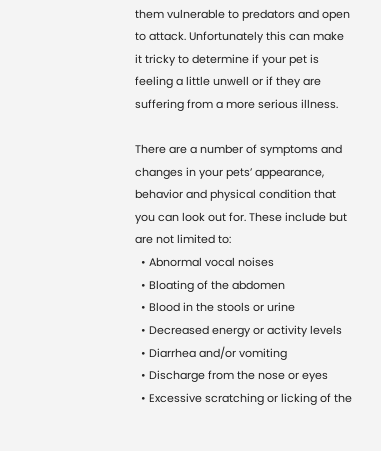them vulnerable to predators and open to attack. Unfortunately this can make it tricky to determine if your pet is feeling a little unwell or if they are suffering from a more serious illness.

There are a number of symptoms and changes in your pets’ appearance, behavior and physical condition that you can look out for. These include but are not limited to:
  • Abnormal vocal noises
  • Bloating of the abdomen
  • Blood in the stools or urine
  • Decreased energy or activity levels
  • Diarrhea and/or vomiting
  • Discharge from the nose or eyes
  • Excessive scratching or licking of the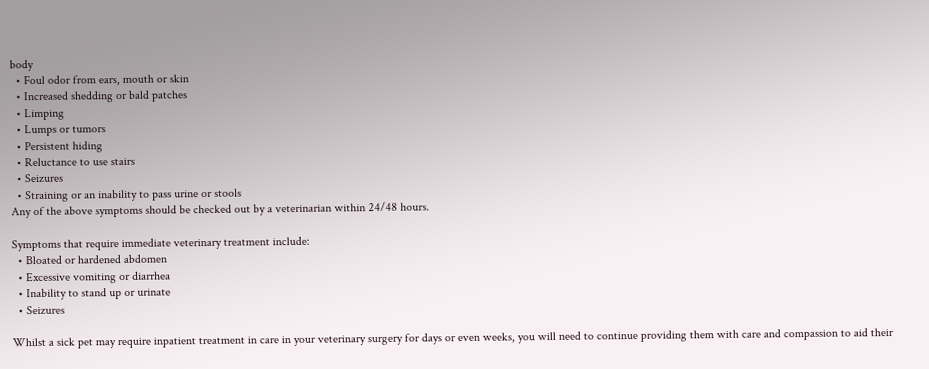body
  • Foul odor from ears, mouth or skin
  • Increased shedding or bald patches
  • Limping
  • Lumps or tumors
  • Persistent hiding
  • Reluctance to use stairs
  • Seizures
  • Straining or an inability to pass urine or stools
Any of the above symptoms should be checked out by a veterinarian within 24/48 hours.

Symptoms that require immediate veterinary treatment include:
  • Bloated or hardened abdomen
  • Excessive vomiting or diarrhea
  • Inability to stand up or urinate
  • Seizures

Whilst a sick pet may require inpatient treatment in care in your veterinary surgery for days or even weeks, you will need to continue providing them with care and compassion to aid their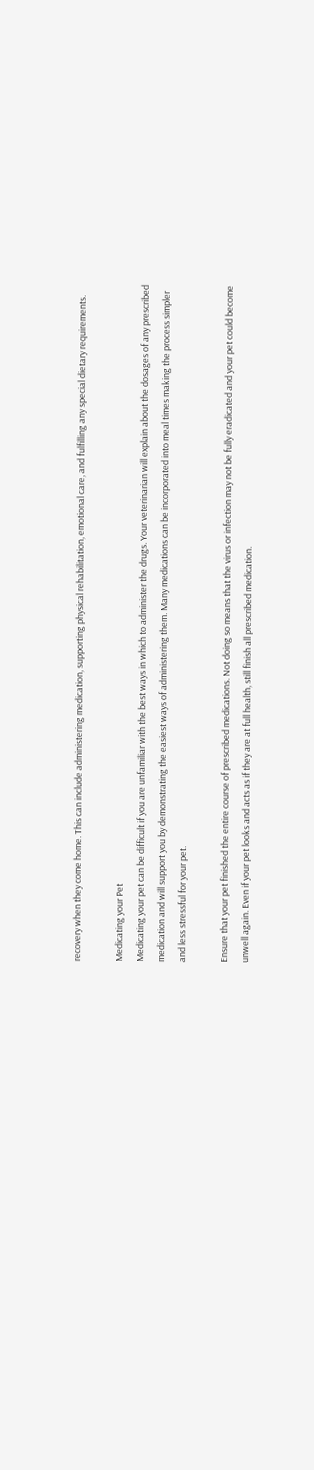recovery when they come home. This can include administering medication, supporting physical rehabilitation, emotional care, and fulfilling any special dietary requirements.

Medicating your Pet
Medicating your pet can be difficult if you are unfamiliar with the best ways in which to administer the drugs. Your veterinarian will explain about the dosages of any prescribed medication and will support you by demonstrating the easiest ways of administering them. Many medications can be incorporated into meal times making the process simpler and less stressful for your pet.

Ensure that your pet finished the entire course of prescribed medications. Not doing so means that the virus or infection may not be fully eradicated and your pet could become unwell again. Even if your pet looks and acts as if they are at full health, still finish all prescribed medication.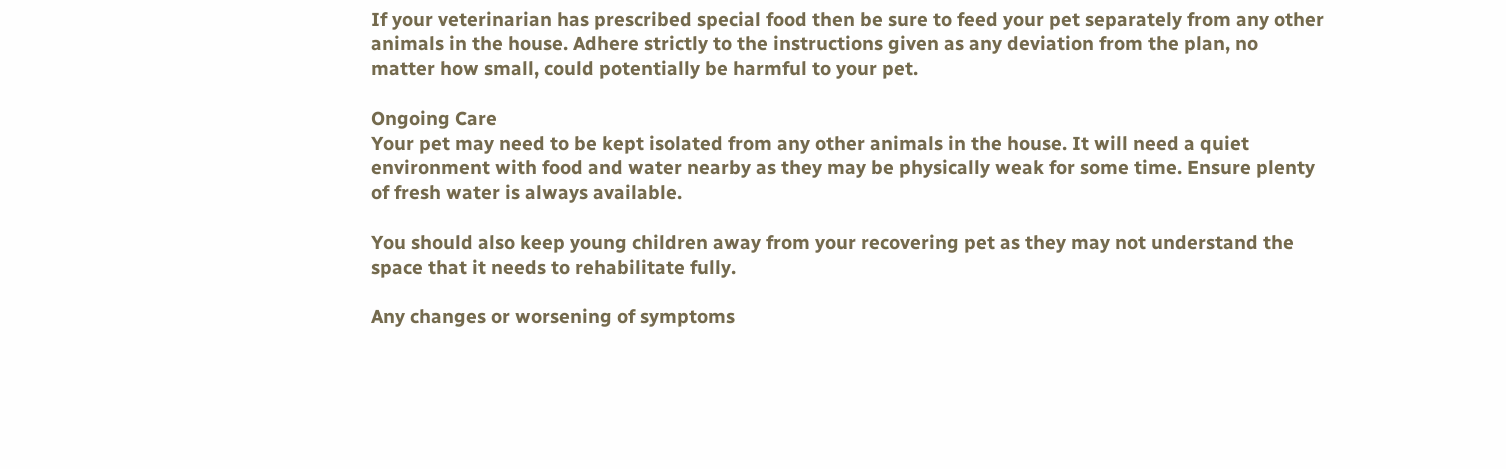If your veterinarian has prescribed special food then be sure to feed your pet separately from any other animals in the house. Adhere strictly to the instructions given as any deviation from the plan, no matter how small, could potentially be harmful to your pet.

Ongoing Care
Your pet may need to be kept isolated from any other animals in the house. It will need a quiet environment with food and water nearby as they may be physically weak for some time. Ensure plenty of fresh water is always available.

You should also keep young children away from your recovering pet as they may not understand the space that it needs to rehabilitate fully.

Any changes or worsening of symptoms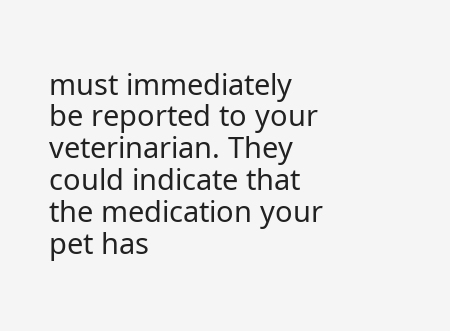must immediately be reported to your veterinarian. They could indicate that the medication your pet has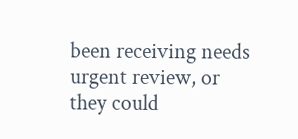been receiving needs urgent review, or they could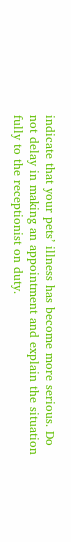indicate that your pets’ illness has become more serious. Do not delay in making an appointment and explain the situation fully to the receptionist on duty.